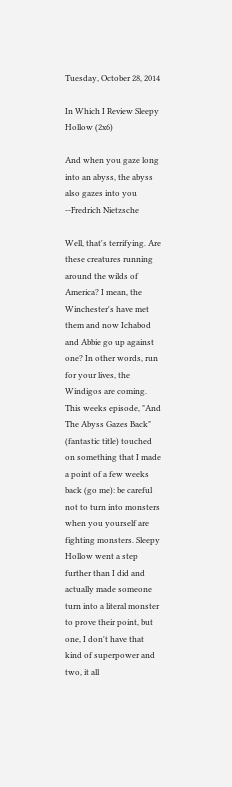Tuesday, October 28, 2014

In Which I Review Sleepy Hollow (2x6)

And when you gaze long into an abyss, the abyss also gazes into you
--Fredrich Nietzsche

Well, that's terrifying. Are these creatures running around the wilds of America? I mean, the Winchester's have met them and now Ichabod and Abbie go up against one? In other words, run for your lives, the Windigos are coming. This weeks episode, "And The Abyss Gazes Back" (fantastic title) touched on something that I made a point of a few weeks back (go me): be careful not to turn into monsters when you yourself are fighting monsters. Sleepy Hollow went a step further than I did and actually made someone turn into a literal monster to prove their point, but one, I don't have that kind of superpower and two, it all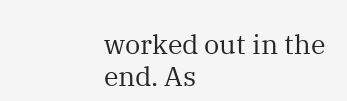worked out in the end. As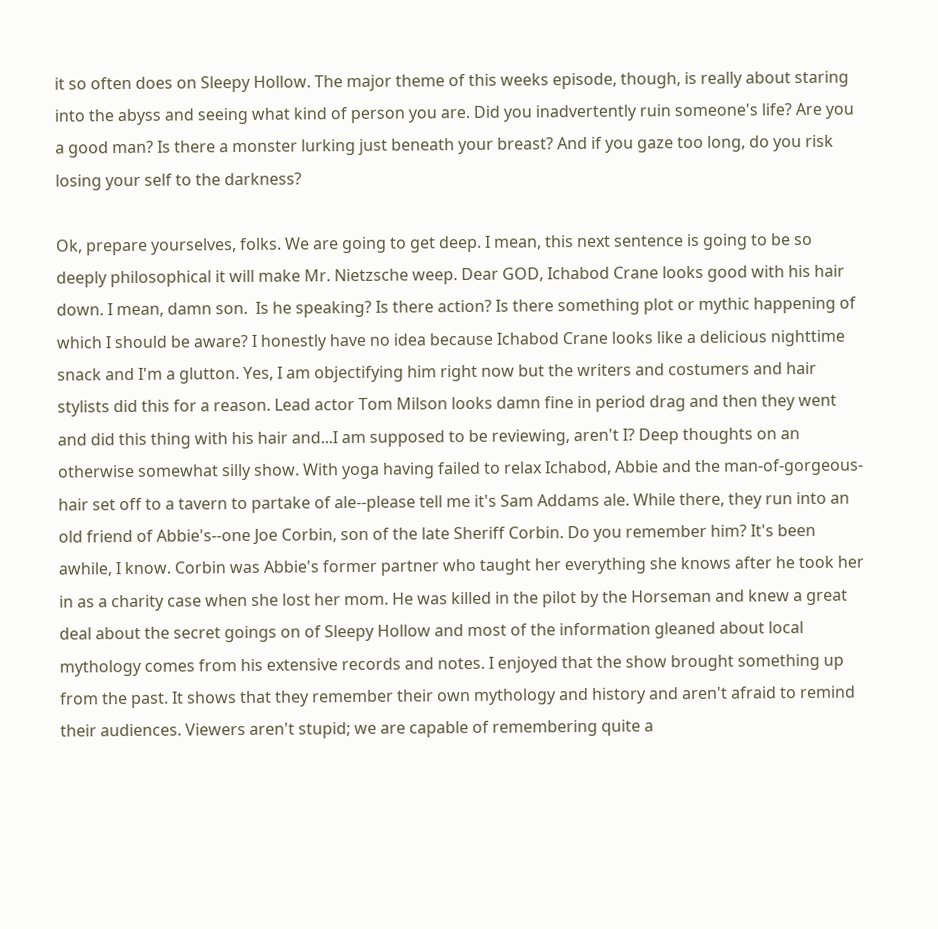it so often does on Sleepy Hollow. The major theme of this weeks episode, though, is really about staring into the abyss and seeing what kind of person you are. Did you inadvertently ruin someone's life? Are you a good man? Is there a monster lurking just beneath your breast? And if you gaze too long, do you risk losing your self to the darkness?

Ok, prepare yourselves, folks. We are going to get deep. I mean, this next sentence is going to be so deeply philosophical it will make Mr. Nietzsche weep. Dear GOD, Ichabod Crane looks good with his hair down. I mean, damn son.  Is he speaking? Is there action? Is there something plot or mythic happening of which I should be aware? I honestly have no idea because Ichabod Crane looks like a delicious nighttime snack and I'm a glutton. Yes, I am objectifying him right now but the writers and costumers and hair stylists did this for a reason. Lead actor Tom Milson looks damn fine in period drag and then they went and did this thing with his hair and...I am supposed to be reviewing, aren't I? Deep thoughts on an otherwise somewhat silly show. With yoga having failed to relax Ichabod, Abbie and the man-of-gorgeous-hair set off to a tavern to partake of ale--please tell me it's Sam Addams ale. While there, they run into an old friend of Abbie's--one Joe Corbin, son of the late Sheriff Corbin. Do you remember him? It's been awhile, I know. Corbin was Abbie's former partner who taught her everything she knows after he took her in as a charity case when she lost her mom. He was killed in the pilot by the Horseman and knew a great deal about the secret goings on of Sleepy Hollow and most of the information gleaned about local mythology comes from his extensive records and notes. I enjoyed that the show brought something up from the past. It shows that they remember their own mythology and history and aren't afraid to remind their audiences. Viewers aren't stupid; we are capable of remembering quite a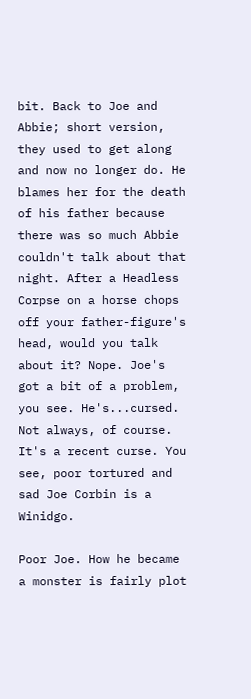bit. Back to Joe and Abbie; short version, they used to get along and now no longer do. He blames her for the death of his father because there was so much Abbie couldn't talk about that night. After a Headless Corpse on a horse chops off your father-figure's head, would you talk about it? Nope. Joe's got a bit of a problem, you see. He's...cursed. Not always, of course. It's a recent curse. You see, poor tortured and sad Joe Corbin is a Winidgo.

Poor Joe. How he became a monster is fairly plot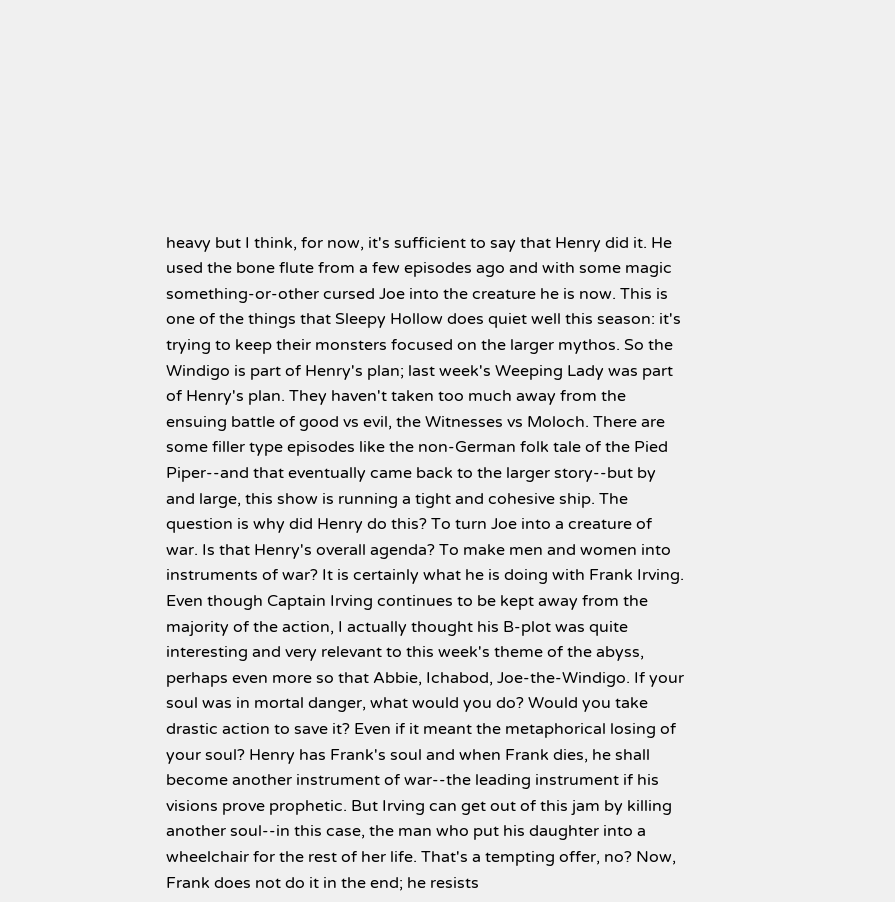heavy but I think, for now, it's sufficient to say that Henry did it. He used the bone flute from a few episodes ago and with some magic something-or-other cursed Joe into the creature he is now. This is one of the things that Sleepy Hollow does quiet well this season: it's trying to keep their monsters focused on the larger mythos. So the Windigo is part of Henry's plan; last week's Weeping Lady was part of Henry's plan. They haven't taken too much away from the ensuing battle of good vs evil, the Witnesses vs Moloch. There are some filler type episodes like the non-German folk tale of the Pied Piper--and that eventually came back to the larger story--but by and large, this show is running a tight and cohesive ship. The question is why did Henry do this? To turn Joe into a creature of war. Is that Henry's overall agenda? To make men and women into instruments of war? It is certainly what he is doing with Frank Irving. Even though Captain Irving continues to be kept away from the majority of the action, I actually thought his B-plot was quite interesting and very relevant to this week's theme of the abyss, perhaps even more so that Abbie, Ichabod, Joe-the-Windigo. If your soul was in mortal danger, what would you do? Would you take drastic action to save it? Even if it meant the metaphorical losing of your soul? Henry has Frank's soul and when Frank dies, he shall become another instrument of war--the leading instrument if his visions prove prophetic. But Irving can get out of this jam by killing another soul--in this case, the man who put his daughter into a wheelchair for the rest of her life. That's a tempting offer, no? Now, Frank does not do it in the end; he resists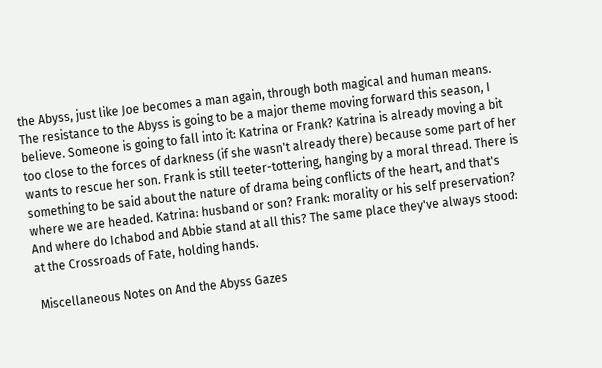the Abyss, just like Joe becomes a man again, through both magical and human means. The resistance to the Abyss is going to be a major theme moving forward this season, I believe. Someone is going to fall into it: Katrina or Frank? Katrina is already moving a bit too close to the forces of darkness (if she wasn't already there) because some part of her wants to rescue her son. Frank is still teeter-tottering, hanging by a moral thread. There is something to be said about the nature of drama being conflicts of the heart, and that's where we are headed. Katrina: husband or son? Frank: morality or his self preservation? And where do Ichabod and Abbie stand at all this? The same place they've always stood: at the Crossroads of Fate, holding hands.

 Miscellaneous Notes on And the Abyss Gazes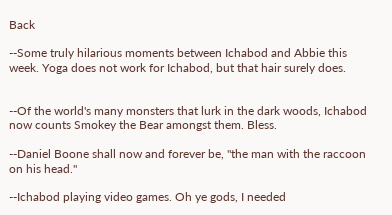Back

--Some truly hilarious moments between Ichabod and Abbie this week. Yoga does not work for Ichabod, but that hair surely does.


--Of the world's many monsters that lurk in the dark woods, Ichabod now counts Smokey the Bear amongst them. Bless.

--Daniel Boone shall now and forever be, "the man with the raccoon on his head."

--Ichabod playing video games. Oh ye gods, I needed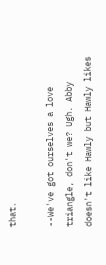that.

--We've got ourselves a love triangle, don't we? Ugh. Abby doesn't like Hawly but Hawly likes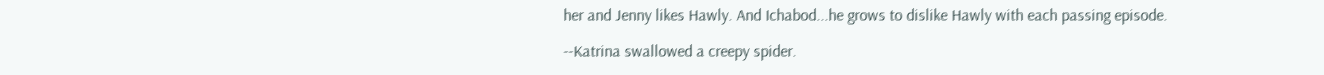her and Jenny likes Hawly. And Ichabod...he grows to dislike Hawly with each passing episode.

--Katrina swallowed a creepy spider.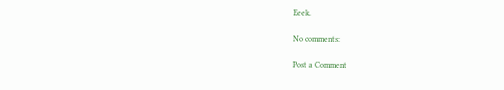Eeek.

No comments:

Post a Comment